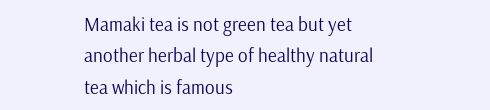Mamaki tea is not green tea but yet another herbal type of healthy natural tea which is famous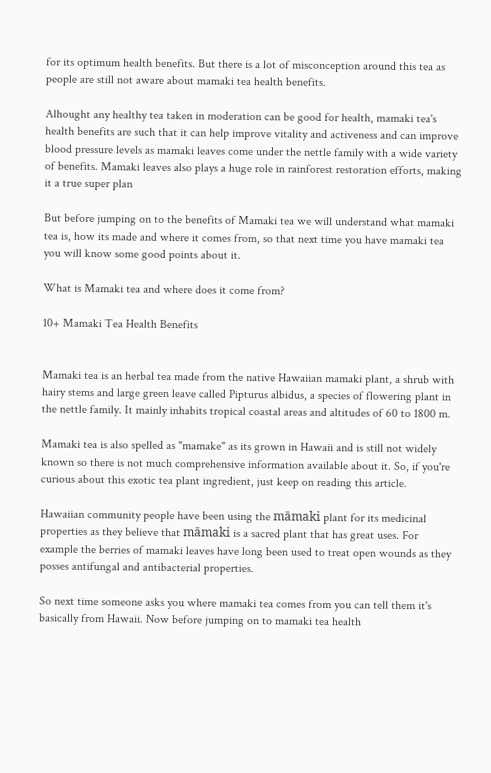for its optimum health benefits. But there is a lot of misconception around this tea as people are still not aware about mamaki tea health benefits.

Alhought any healthy tea taken in moderation can be good for health, mamaki tea's health benefits are such that it can help improve vitality and activeness and can improve blood pressure levels as mamaki leaves come under the nettle family with a wide variety of benefits. Mamaki leaves also plays a huge role in rainforest restoration efforts, making it a true super plan

But before jumping on to the benefits of Mamaki tea we will understand what mamaki tea is, how its made and where it comes from, so that next time you have mamaki tea you will know some good points about it.

What is Mamaki tea and where does it come from?

10+ Mamaki Tea Health Benefits


Mamaki tea is an herbal tea made from the native Hawaiian mamaki plant, a shrub with hairy stems and large green leave called Pipturus albidus, a species of flowering plant in the nettle family. It mainly inhabits tropical coastal areas and altitudes of 60 to 1800 m.

Mamaki tea is also spelled as "mamake" as its grown in Hawaii and is still not widely known so there is not much comprehensive information available about it. So, if you're curious about this exotic tea plant ingredient, just keep on reading this article.

Hawaiian community people have been using the māmaki plant for its medicinal properties as they believe that māmaki is a sacred plant that has great uses. For example the berries of mamaki leaves have long been used to treat open wounds as they posses antifungal and antibacterial properties.

So next time someone asks you where mamaki tea comes from you can tell them it's basically from Hawaii. Now before jumping on to mamaki tea health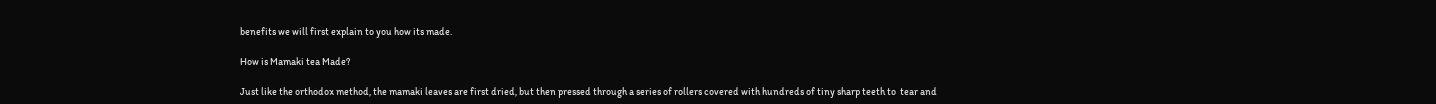benefits we will first explain to you how its made.

How is Mamaki tea Made?

Just like the orthodox method, the mamaki leaves are first dried, but then pressed through a series of rollers covered with hundreds of tiny sharp teeth to  tear and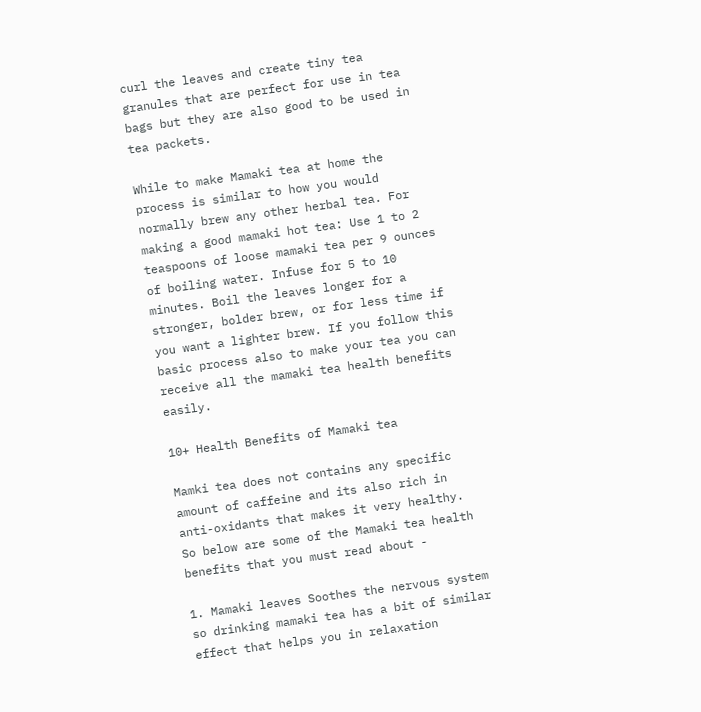curl the leaves and create tiny tea granules that are perfect for use in tea bags but they are also good to be used in tea packets.

While to make Mamaki tea at home the process is similar to how you would normally brew any other herbal tea. For making a good mamaki hot tea: Use 1 to 2 teaspoons of loose mamaki tea per 9 ounces of boiling water. Infuse for 5 to 10 minutes. Boil the leaves longer for a stronger, bolder brew, or for less time if you want a lighter brew. If you follow this basic process also to make your tea you can receive all the mamaki tea health benefits easily.

10+ Health Benefits of Mamaki tea

Mamki tea does not contains any specific amount of caffeine and its also rich in anti-oxidants that makes it very healthy. So below are some of the Mamaki tea health benefits that you must read about -

1. Mamaki leaves Soothes the nervous system so drinking mamaki tea has a bit of similar effect that helps you in relaxation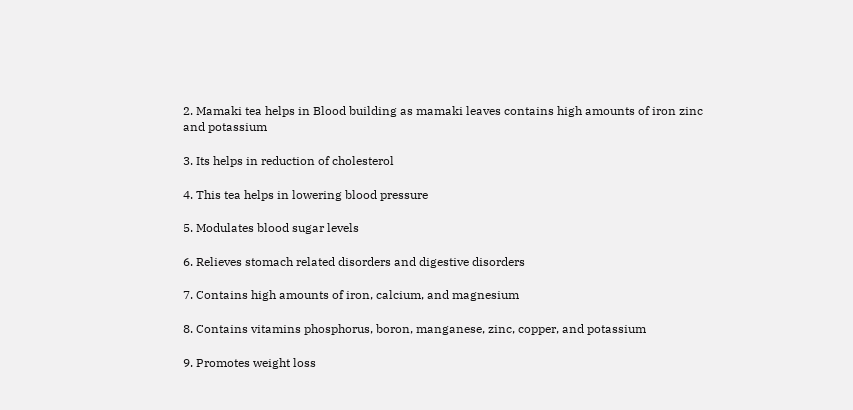2. Mamaki tea helps in Blood building as mamaki leaves contains high amounts of iron zinc and potassium

3. Its helps in reduction of cholesterol

4. This tea helps in lowering blood pressure

5. Modulates blood sugar levels

6. Relieves stomach related disorders and digestive disorders

7. Contains high amounts of iron, calcium, and magnesium

8. Contains vitamins phosphorus, boron, manganese, zinc, copper, and potassium

9. Promotes weight loss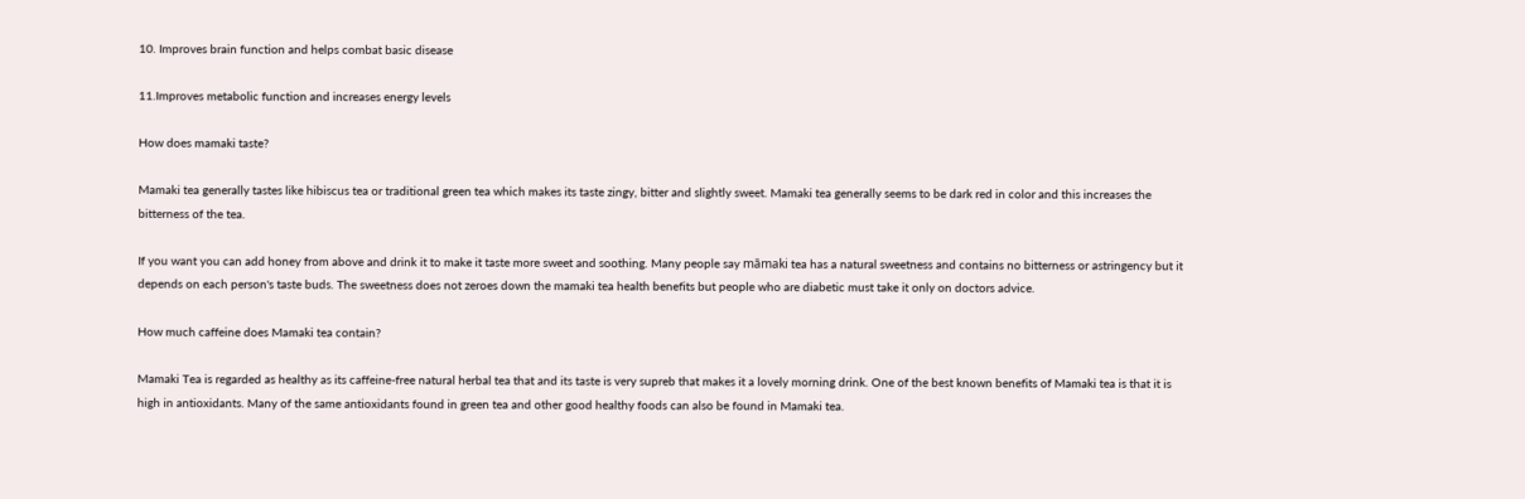10. Improves brain function and helps combat basic disease

11.Improves metabolic function and increases energy levels

How does mamaki taste?

Mamaki tea generally tastes like hibiscus tea or traditional green tea which makes its taste zingy, bitter and slightly sweet. Mamaki tea generally seems to be dark red in color and this increases the bitterness of the tea.

If you want you can add honey from above and drink it to make it taste more sweet and soothing. Many people say māmaki tea has a natural sweetness and contains no bitterness or astringency but it depends on each person's taste buds. The sweetness does not zeroes down the mamaki tea health benefits but people who are diabetic must take it only on doctors advice.

How much caffeine does Mamaki tea contain?

Mamaki Tea is regarded as healthy as its caffeine-free natural herbal tea that and its taste is very supreb that makes it a lovely morning drink. One of the best known benefits of Mamaki tea is that it is high in antioxidants. Many of the same antioxidants found in green tea and other good healthy foods can also be found in Mamaki tea.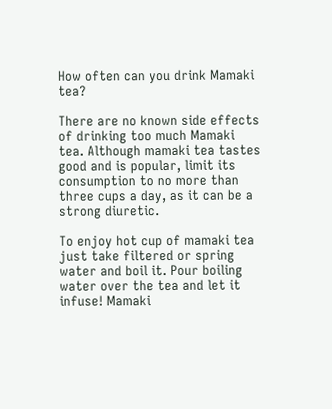How often can you drink Mamaki tea?

There are no known side effects of drinking too much Mamaki tea. Although mamaki tea tastes good and is popular, limit its consumption to no more than three cups a day, as it can be a strong diuretic.

To enjoy hot cup of mamaki tea just take filtered or spring water and boil it. Pour boiling water over the tea and let it infuse! Mamaki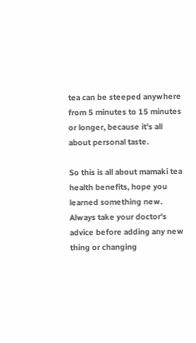tea can be steeped anywhere from 5 minutes to 15 minutes or longer, because it's all about personal taste.

So this is all about mamaki tea health benefits, hope you learned something new. Always take your doctor's advice before adding any new thing or changing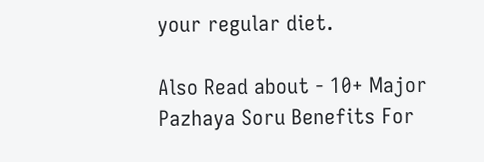your regular diet.

Also Read about - 10+ Major Pazhaya Soru Benefits For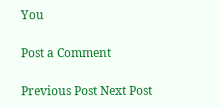You

Post a Comment

Previous Post Next Post